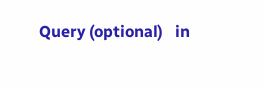Query (optional)   in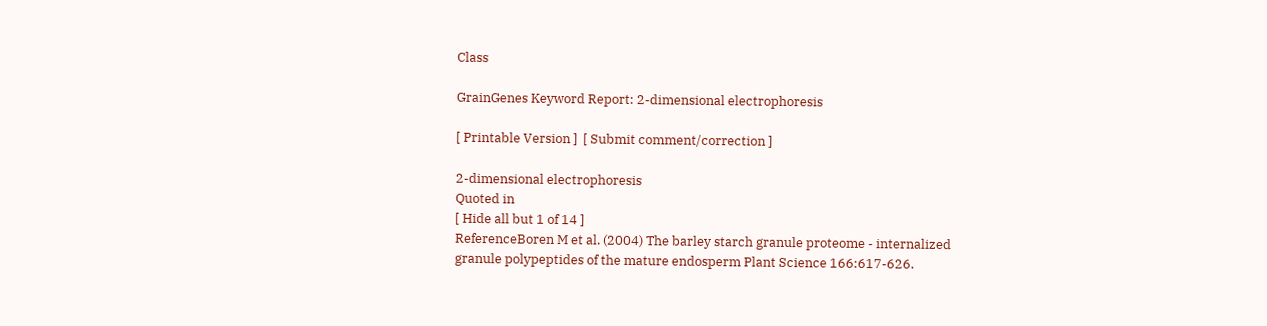Class

GrainGenes Keyword Report: 2-dimensional electrophoresis

[ Printable Version ]  [ Submit comment/correction ]

2-dimensional electrophoresis
Quoted in
[ Hide all but 1 of 14 ]
ReferenceBoren M et al. (2004) The barley starch granule proteome - internalized granule polypeptides of the mature endosperm Plant Science 166:617-626.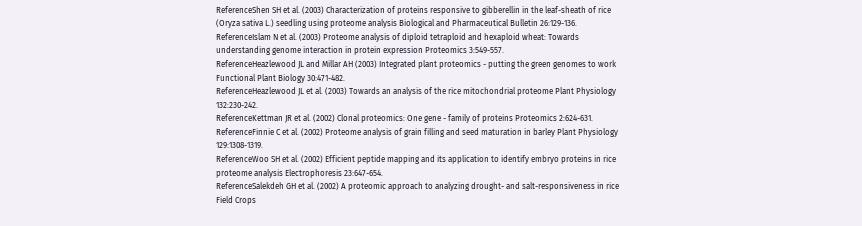ReferenceShen SH et al. (2003) Characterization of proteins responsive to gibberellin in the leaf-sheath of rice (Oryza sativa L.) seedling using proteome analysis Biological and Pharmaceutical Bulletin 26:129-136.
ReferenceIslam N et al. (2003) Proteome analysis of diploid tetraploid and hexaploid wheat: Towards understanding genome interaction in protein expression Proteomics 3:549-557.
ReferenceHeazlewood JL and Millar AH (2003) Integrated plant proteomics - putting the green genomes to work Functional Plant Biology 30:471-482.
ReferenceHeazlewood JL et al. (2003) Towards an analysis of the rice mitochondrial proteome Plant Physiology 132:230-242.
ReferenceKettman JR et al. (2002) Clonal proteomics: One gene - family of proteins Proteomics 2:624-631.
ReferenceFinnie C et al. (2002) Proteome analysis of grain filling and seed maturation in barley Plant Physiology 129:1308-1319.
ReferenceWoo SH et al. (2002) Efficient peptide mapping and its application to identify embryo proteins in rice proteome analysis Electrophoresis 23:647-654.
ReferenceSalekdeh GH et al. (2002) A proteomic approach to analyzing drought- and salt-responsiveness in rice Field Crops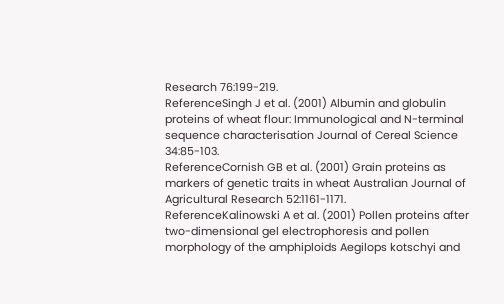Research 76:199-219.
ReferenceSingh J et al. (2001) Albumin and globulin proteins of wheat flour: Immunological and N-terminal sequence characterisation Journal of Cereal Science 34:85-103.
ReferenceCornish GB et al. (2001) Grain proteins as markers of genetic traits in wheat Australian Journal of Agricultural Research 52:1161-1171.
ReferenceKalinowski A et al. (2001) Pollen proteins after two-dimensional gel electrophoresis and pollen morphology of the amphiploids Aegilops kotschyi and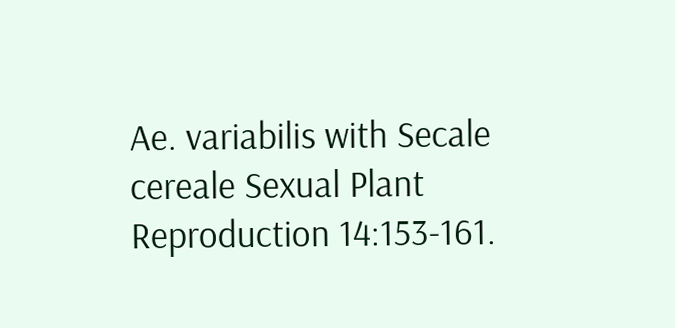Ae. variabilis with Secale cereale Sexual Plant Reproduction 14:153-161.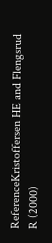ReferenceKristoffersen HE and Flengsrud R (2000)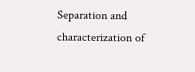Separation and characterization of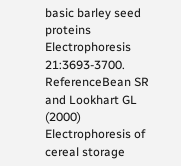basic barley seed proteins Electrophoresis 21:3693-3700.
ReferenceBean SR and Lookhart GL (2000) Electrophoresis of cereal storage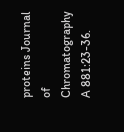proteins Journal of Chromatography A 881:23-36.